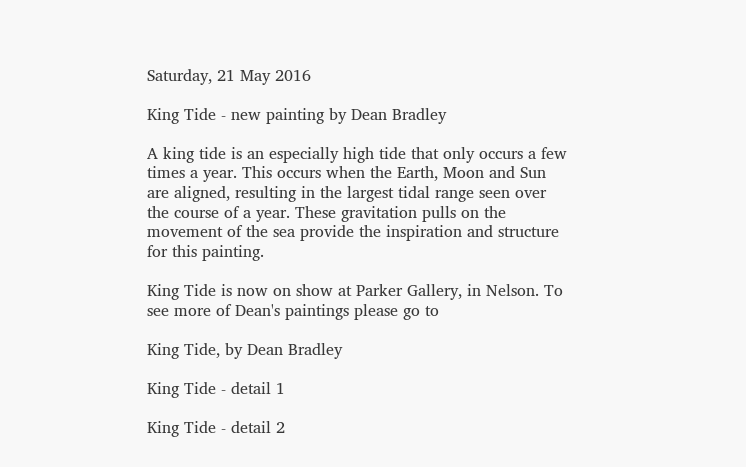Saturday, 21 May 2016

King Tide - new painting by Dean Bradley

A king tide is an especially high tide that only occurs a few times a year. This occurs when the Earth, Moon and Sun are aligned, resulting in the largest tidal range seen over the course of a year. These gravitation pulls on the movement of the sea provide the inspiration and structure for this painting.

King Tide is now on show at Parker Gallery, in Nelson. To see more of Dean's paintings please go to

King Tide, by Dean Bradley

King Tide - detail 1

King Tide - detail 2